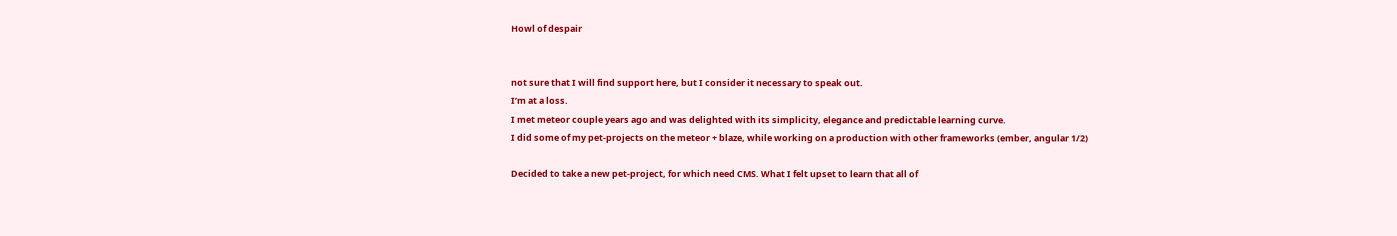Howl of despair


not sure that I will find support here, but I consider it necessary to speak out.
I’m at a loss.
I met meteor couple years ago and was delighted with its simplicity, elegance and predictable learning curve.
I did some of my pet-projects on the meteor + blaze, while working on a production with other frameworks (ember, angular 1/2)

Decided to take a new pet-project, for which need CMS. What I felt upset to learn that all of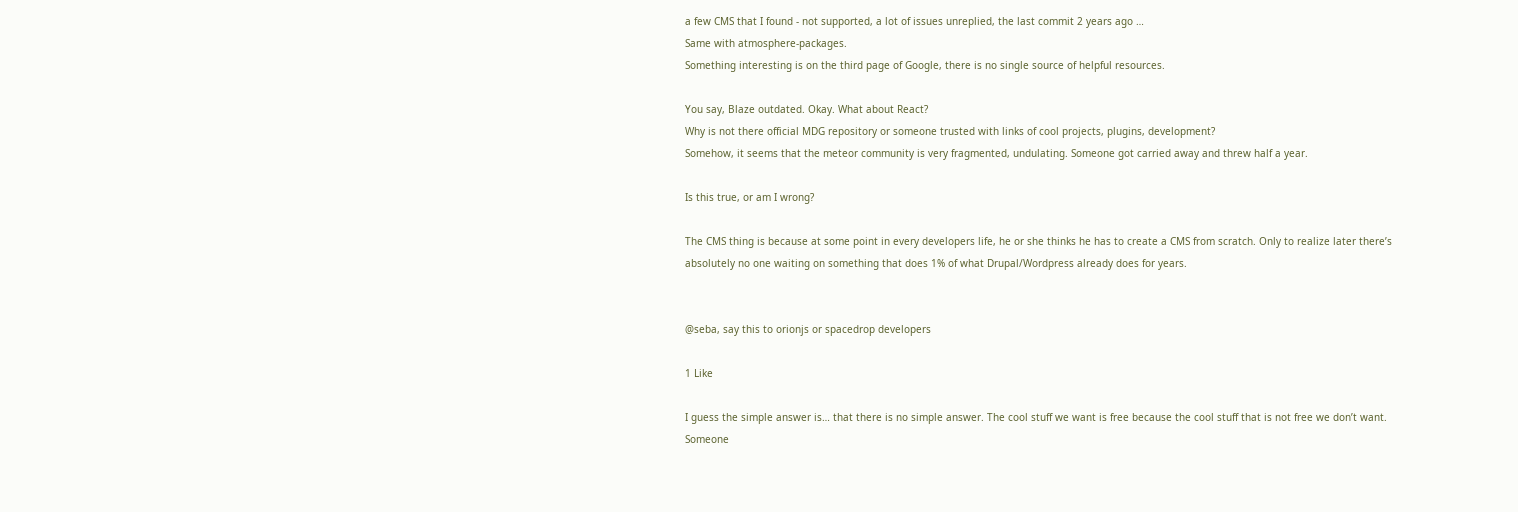a few CMS that I found - not supported, a lot of issues unreplied, the last commit 2 years ago …
Same with atmosphere-packages.
Something interesting is on the third page of Google, there is no single source of helpful resources.

You say, Blaze outdated. Okay. What about React?
Why is not there official MDG repository or someone trusted with links of cool projects, plugins, development?
Somehow, it seems that the meteor community is very fragmented, undulating. Someone got carried away and threw half a year.

Is this true, or am I wrong?

The CMS thing is because at some point in every developers life, he or she thinks he has to create a CMS from scratch. Only to realize later there’s absolutely no one waiting on something that does 1% of what Drupal/Wordpress already does for years.


@seba, say this to orionjs or spacedrop developers

1 Like

I guess the simple answer is… that there is no simple answer. The cool stuff we want is free because the cool stuff that is not free we don’t want. Someone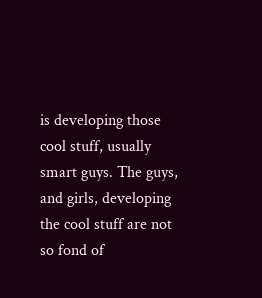is developing those cool stuff, usually smart guys. The guys, and girls, developing the cool stuff are not so fond of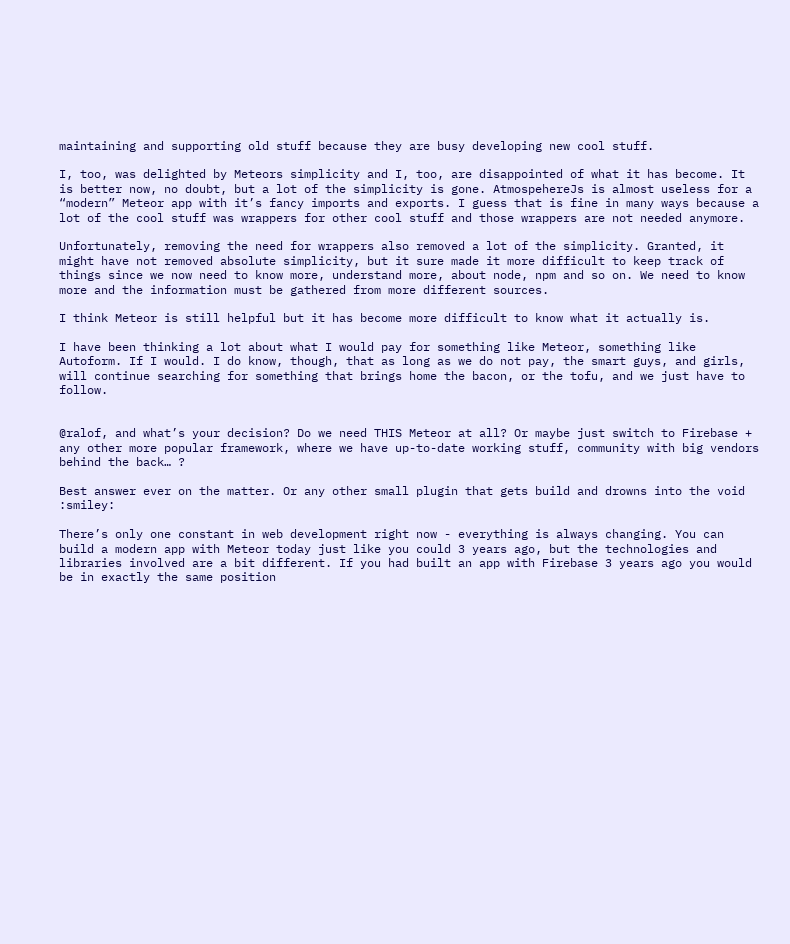maintaining and supporting old stuff because they are busy developing new cool stuff.

I, too, was delighted by Meteors simplicity and I, too, are disappointed of what it has become. It is better now, no doubt, but a lot of the simplicity is gone. AtmospehereJs is almost useless for a “modern” Meteor app with it’s fancy imports and exports. I guess that is fine in many ways because a lot of the cool stuff was wrappers for other cool stuff and those wrappers are not needed anymore.

Unfortunately, removing the need for wrappers also removed a lot of the simplicity. Granted, it might have not removed absolute simplicity, but it sure made it more difficult to keep track of things since we now need to know more, understand more, about node, npm and so on. We need to know more and the information must be gathered from more different sources.

I think Meteor is still helpful but it has become more difficult to know what it actually is.

I have been thinking a lot about what I would pay for something like Meteor, something like Autoform. If I would. I do know, though, that as long as we do not pay, the smart guys, and girls, will continue searching for something that brings home the bacon, or the tofu, and we just have to follow.


@ralof, and what’s your decision? Do we need THIS Meteor at all? Or maybe just switch to Firebase + any other more popular framework, where we have up-to-date working stuff, community with big vendors behind the back… ?

Best answer ever on the matter. Or any other small plugin that gets build and drowns into the void :smiley:

There’s only one constant in web development right now - everything is always changing. You can build a modern app with Meteor today just like you could 3 years ago, but the technologies and libraries involved are a bit different. If you had built an app with Firebase 3 years ago you would be in exactly the same position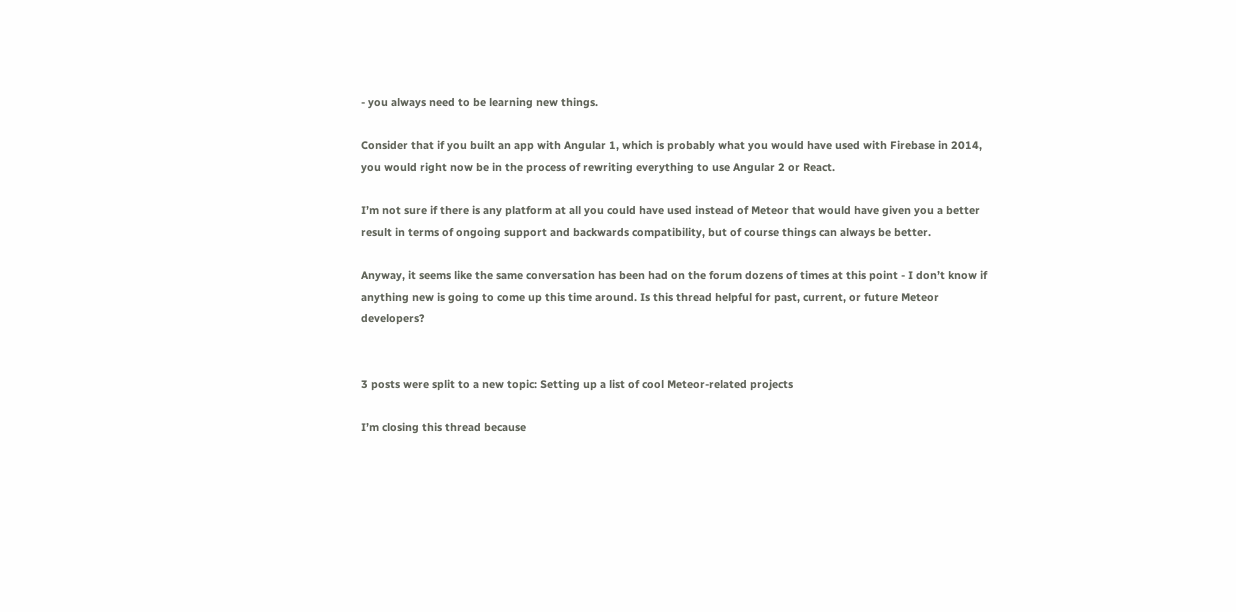- you always need to be learning new things.

Consider that if you built an app with Angular 1, which is probably what you would have used with Firebase in 2014, you would right now be in the process of rewriting everything to use Angular 2 or React.

I’m not sure if there is any platform at all you could have used instead of Meteor that would have given you a better result in terms of ongoing support and backwards compatibility, but of course things can always be better.

Anyway, it seems like the same conversation has been had on the forum dozens of times at this point - I don’t know if anything new is going to come up this time around. Is this thread helpful for past, current, or future Meteor developers?


3 posts were split to a new topic: Setting up a list of cool Meteor-related projects

I’m closing this thread because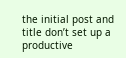the initial post and title don’t set up a productive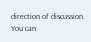direction of discussion. You can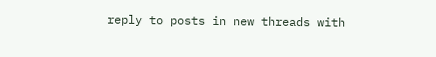reply to posts in new threads with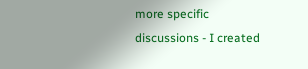more specific discussions - I created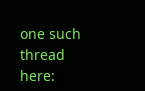one such thread here: